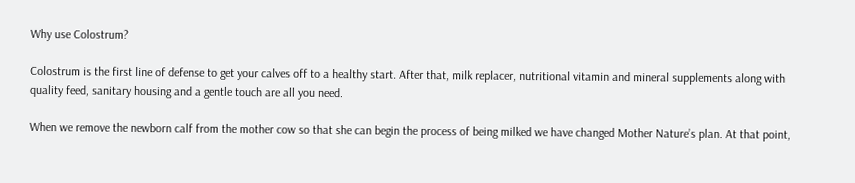Why use Colostrum?

Colostrum is the first line of defense to get your calves off to a healthy start. After that, milk replacer, nutritional vitamin and mineral supplements along with quality feed, sanitary housing and a gentle touch are all you need.

When we remove the newborn calf from the mother cow so that she can begin the process of being milked we have changed Mother Nature’s plan. At that point,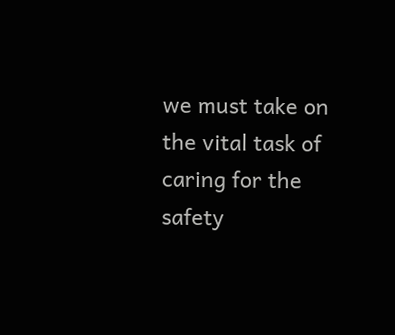we must take on the vital task of caring for the safety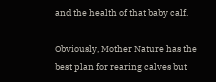and the health of that baby calf.

Obviously, Mother Nature has the best plan for rearing calves but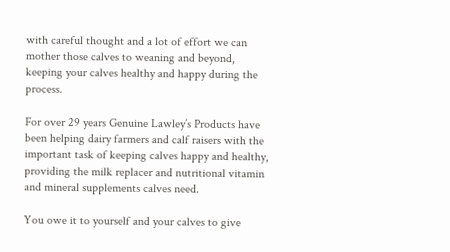with careful thought and a lot of effort we can mother those calves to weaning and beyond, keeping your calves healthy and happy during the process.

For over 29 years Genuine Lawley’s Products have been helping dairy farmers and calf raisers with the important task of keeping calves happy and healthy, providing the milk replacer and nutritional vitamin and mineral supplements calves need.

You owe it to yourself and your calves to give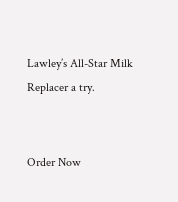Lawley’s All-Star Milk Replacer a try.


Order Now